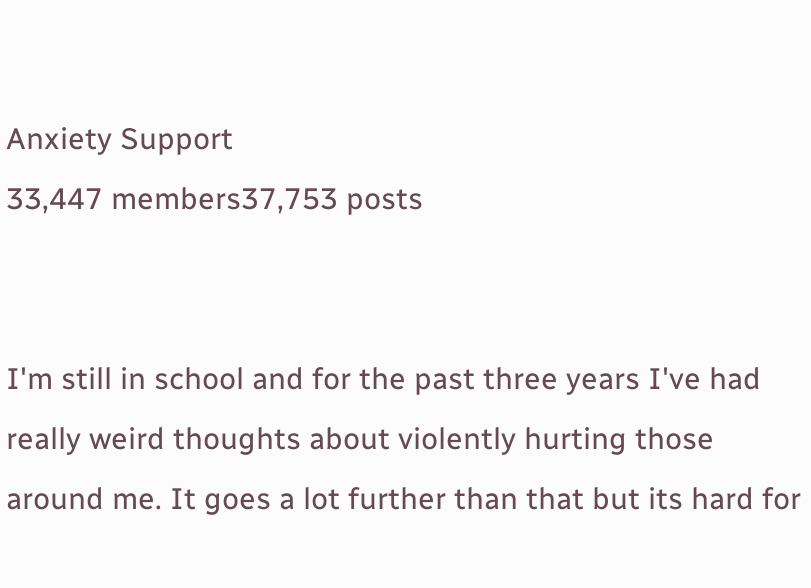Anxiety Support
33,447 members37,753 posts


I'm still in school and for the past three years I've had really weird thoughts about violently hurting those around me. It goes a lot further than that but its hard for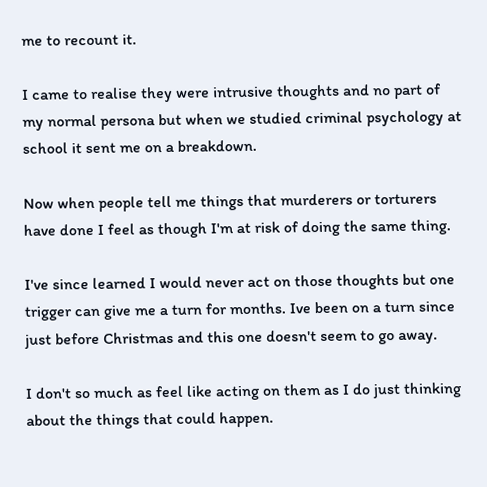me to recount it.

I came to realise they were intrusive thoughts and no part of my normal persona but when we studied criminal psychology at school it sent me on a breakdown.

Now when people tell me things that murderers or torturers have done I feel as though I'm at risk of doing the same thing.

I've since learned I would never act on those thoughts but one trigger can give me a turn for months. Ive been on a turn since just before Christmas and this one doesn't seem to go away.

I don't so much as feel like acting on them as I do just thinking about the things that could happen.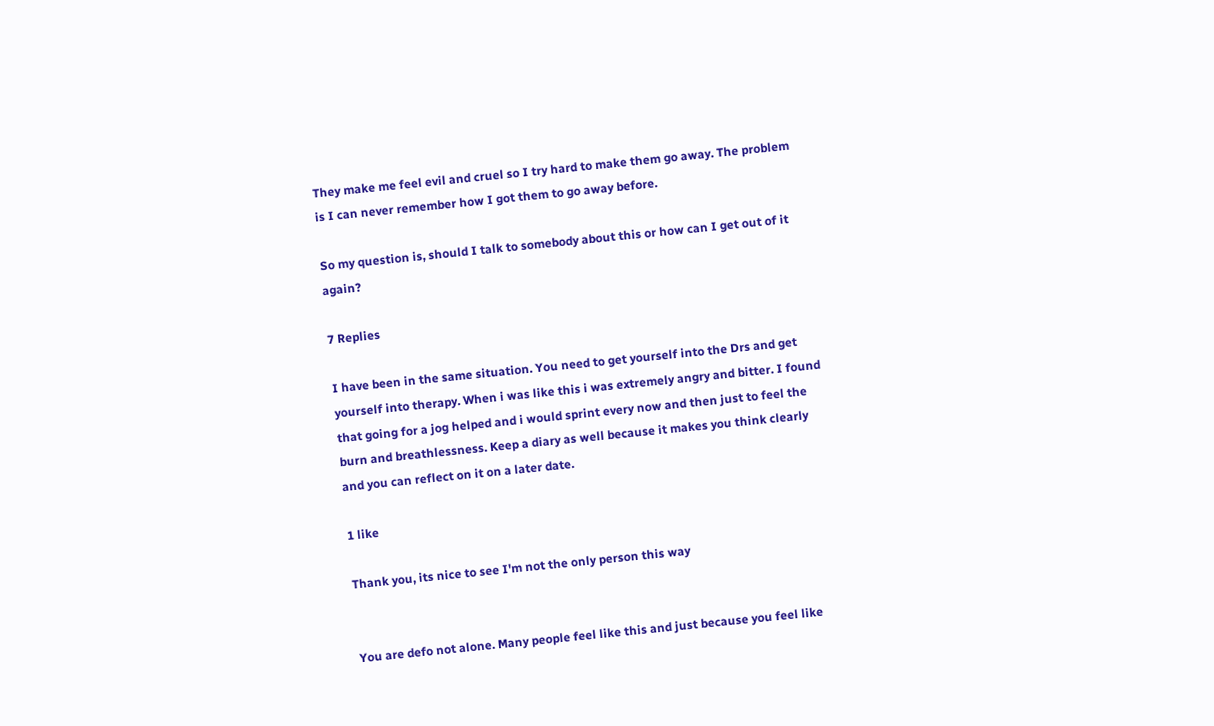They make me feel evil and cruel so I try hard to make them go away. The problem is I can never remember how I got them to go away before.

So my question is, should I talk to somebody about this or how can I get out of it again?

7 Replies

I have been in the same situation. You need to get yourself into the Drs and get yourself into therapy. When i was like this i was extremely angry and bitter. I found that going for a jog helped and i would sprint every now and then just to feel the burn and breathlessness. Keep a diary as well because it makes you think clearly and you can reflect on it on a later date.

1 like

Thank you, its nice to see I'm not the only person this way


You are defo not alone. Many people feel like this and just because you feel like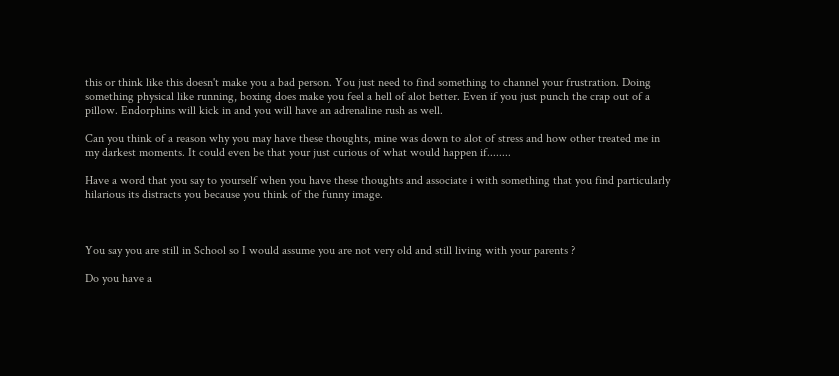this or think like this doesn't make you a bad person. You just need to find something to channel your frustration. Doing something physical like running, boxing does make you feel a hell of alot better. Even if you just punch the crap out of a pillow. Endorphins will kick in and you will have an adrenaline rush as well.

Can you think of a reason why you may have these thoughts, mine was down to alot of stress and how other treated me in my darkest moments. It could even be that your just curious of what would happen if........

Have a word that you say to yourself when you have these thoughts and associate i with something that you find particularly hilarious its distracts you because you think of the funny image.



You say you are still in School so I would assume you are not very old and still living with your parents ?

Do you have a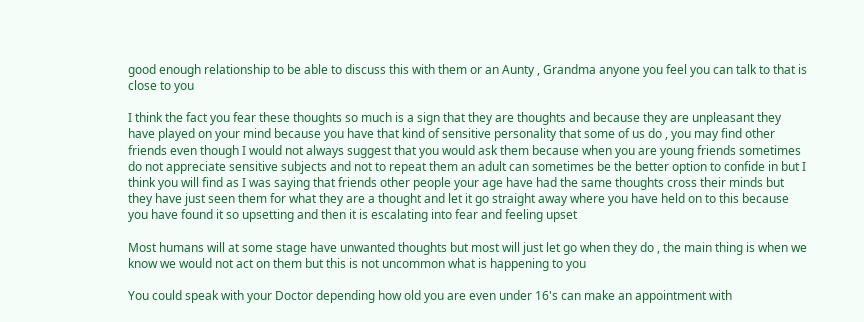good enough relationship to be able to discuss this with them or an Aunty , Grandma anyone you feel you can talk to that is close to you

I think the fact you fear these thoughts so much is a sign that they are thoughts and because they are unpleasant they have played on your mind because you have that kind of sensitive personality that some of us do , you may find other friends even though I would not always suggest that you would ask them because when you are young friends sometimes do not appreciate sensitive subjects and not to repeat them an adult can sometimes be the better option to confide in but I think you will find as I was saying that friends other people your age have had the same thoughts cross their minds but they have just seen them for what they are a thought and let it go straight away where you have held on to this because you have found it so upsetting and then it is escalating into fear and feeling upset

Most humans will at some stage have unwanted thoughts but most will just let go when they do , the main thing is when we know we would not act on them but this is not uncommon what is happening to you

You could speak with your Doctor depending how old you are even under 16's can make an appointment with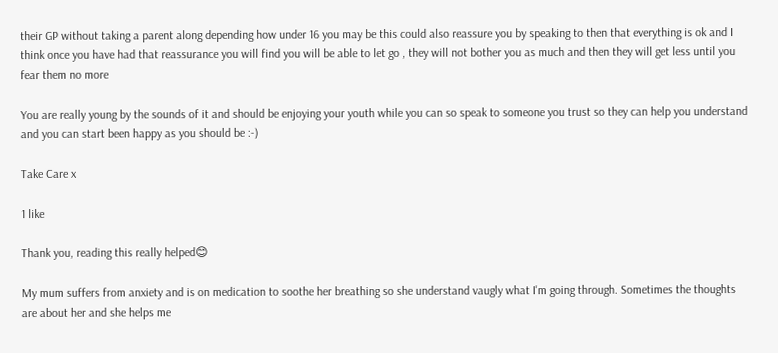their GP without taking a parent along depending how under 16 you may be this could also reassure you by speaking to then that everything is ok and I think once you have had that reassurance you will find you will be able to let go , they will not bother you as much and then they will get less until you fear them no more

You are really young by the sounds of it and should be enjoying your youth while you can so speak to someone you trust so they can help you understand and you can start been happy as you should be :-)

Take Care x

1 like

Thank you, reading this really helped😊

My mum suffers from anxiety and is on medication to soothe her breathing so she understand vaugly what I'm going through. Sometimes the thoughts are about her and she helps me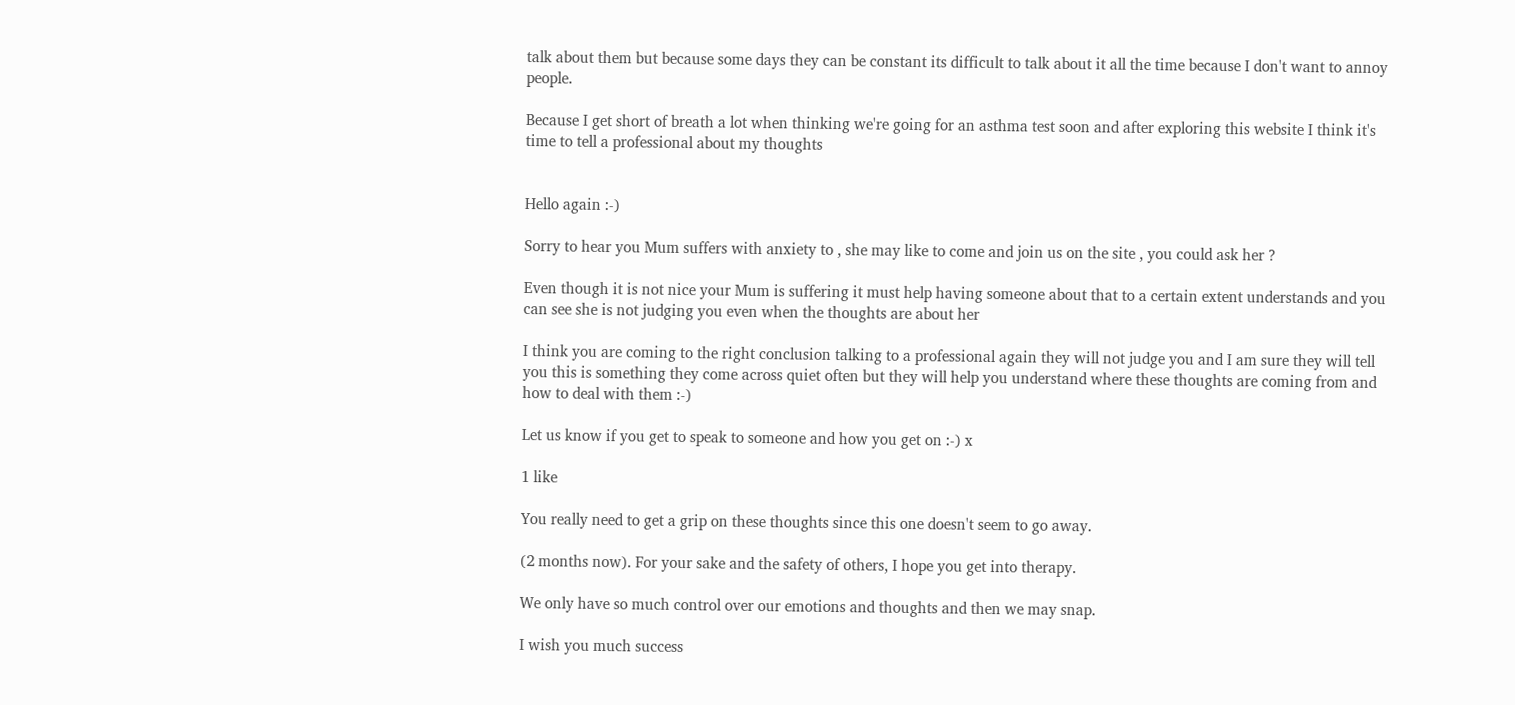talk about them but because some days they can be constant its difficult to talk about it all the time because I don't want to annoy people.

Because I get short of breath a lot when thinking we're going for an asthma test soon and after exploring this website I think it's time to tell a professional about my thoughts


Hello again :-)

Sorry to hear you Mum suffers with anxiety to , she may like to come and join us on the site , you could ask her ?

Even though it is not nice your Mum is suffering it must help having someone about that to a certain extent understands and you can see she is not judging you even when the thoughts are about her

I think you are coming to the right conclusion talking to a professional again they will not judge you and I am sure they will tell you this is something they come across quiet often but they will help you understand where these thoughts are coming from and how to deal with them :-)

Let us know if you get to speak to someone and how you get on :-) x

1 like

You really need to get a grip on these thoughts since this one doesn't seem to go away.

(2 months now). For your sake and the safety of others, I hope you get into therapy.

We only have so much control over our emotions and thoughts and then we may snap.

I wish you much success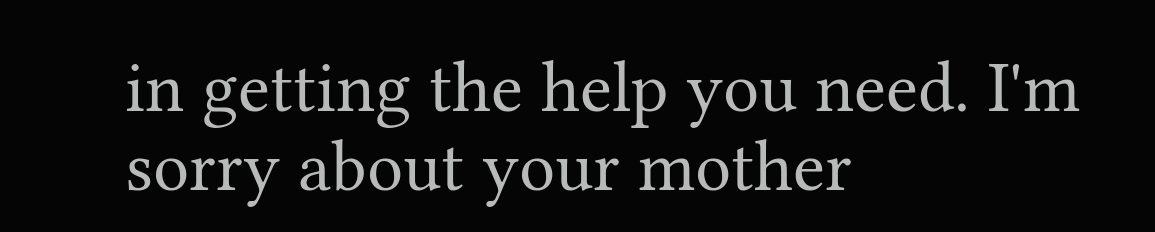in getting the help you need. I'm sorry about your mother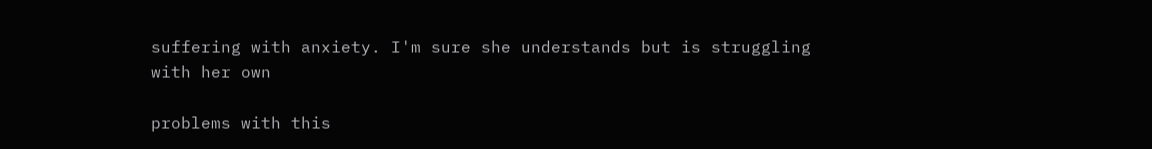suffering with anxiety. I'm sure she understands but is struggling with her own

problems with this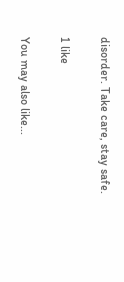disorder. Take care, stay safe.

1 like

You may also like...